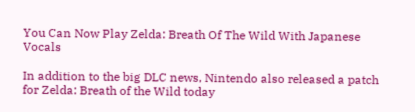You Can Now Play Zelda: Breath Of The Wild With Japanese Vocals

In addition to the big DLC news, Nintendo also released a patch for Zelda: Breath of the Wild today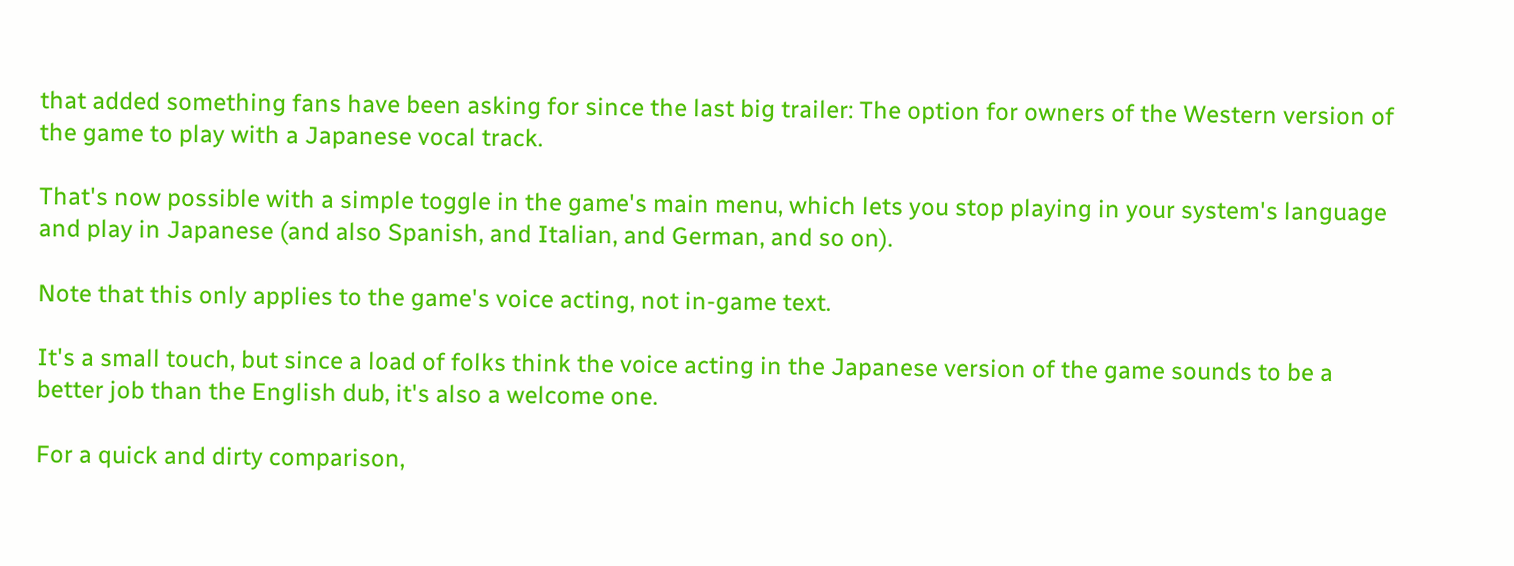that added something fans have been asking for since the last big trailer: The option for owners of the Western version of the game to play with a Japanese vocal track.

That's now possible with a simple toggle in the game's main menu, which lets you stop playing in your system's language and play in Japanese (and also Spanish, and Italian, and German, and so on).

Note that this only applies to the game's voice acting, not in-game text.

It's a small touch, but since a load of folks think the voice acting in the Japanese version of the game sounds to be a better job than the English dub, it's also a welcome one.

For a quick and dirty comparison,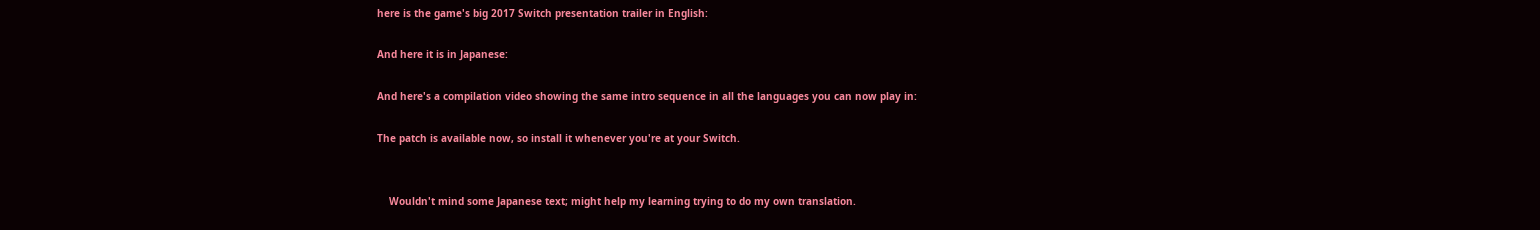here is the game's big 2017 Switch presentation trailer in English:

And here it is in Japanese:

And here's a compilation video showing the same intro sequence in all the languages you can now play in:

The patch is available now, so install it whenever you're at your Switch.


    Wouldn't mind some Japanese text; might help my learning trying to do my own translation.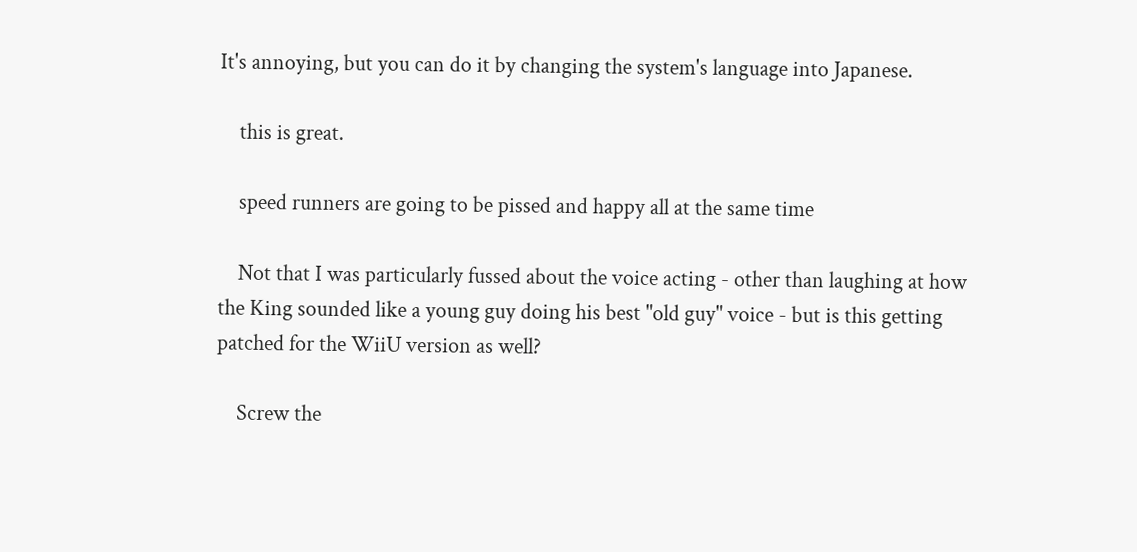It's annoying, but you can do it by changing the system's language into Japanese.

    this is great.

    speed runners are going to be pissed and happy all at the same time

    Not that I was particularly fussed about the voice acting - other than laughing at how the King sounded like a young guy doing his best "old guy" voice - but is this getting patched for the WiiU version as well?

    Screw the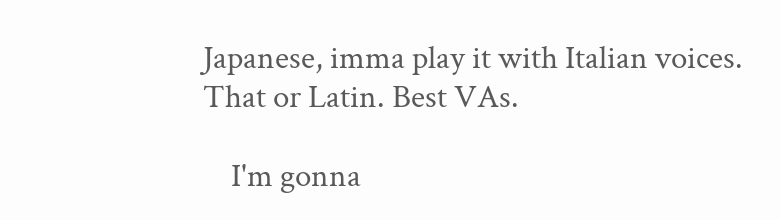Japanese, imma play it with Italian voices. That or Latin. Best VAs.

    I'm gonna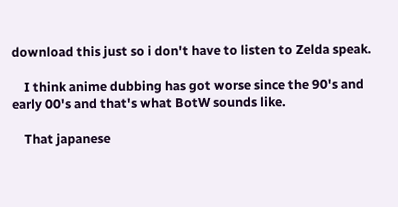download this just so i don't have to listen to Zelda speak.

    I think anime dubbing has got worse since the 90's and early 00's and that's what BotW sounds like.

    That japanese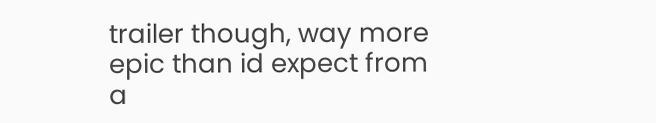trailer though, way more epic than id expect from a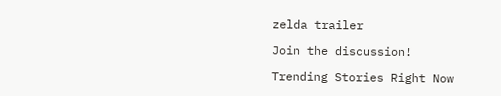zelda trailer

Join the discussion!

Trending Stories Right Now